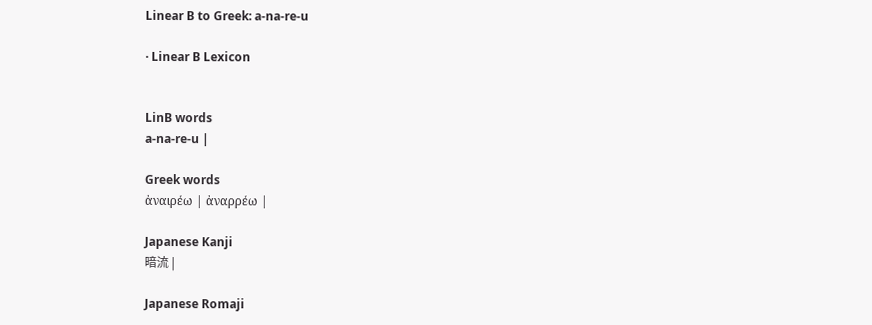Linear B to Greek: a-na-re-u

· Linear B Lexicon


LinB words
a-na-re-u |

Greek words
ἀναιρέω | ἀναρρέω |

Japanese Kanji
暗流 |

Japanese Romaji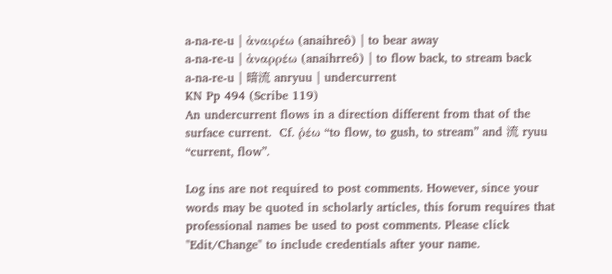a-na-re-u | ἀναιρέω (anaihreô) | to bear away
a-na-re-u | ἀναρρέω (anaihrreô) | to flow back, to stream back
a-na-re-u | 暗流 anryuu | undercurrent
KN Pp 494 (Scribe 119)
An undercurrent flows in a direction different from that of the surface current.  Cf. ῥέω “to flow, to gush, to stream” and 流 ryuu “current, flow”.

Log ins are not required to post comments. However, since your words may be quoted in scholarly articles, this forum requires that professional names be used to post comments. Please click "Edit/Change" to include credentials after your name.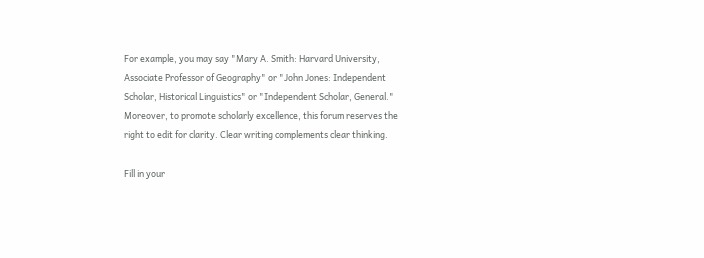For example, you may say "Mary A. Smith: Harvard University, Associate Professor of Geography" or "John Jones: Independent Scholar, Historical Linguistics" or "Independent Scholar, General." Moreover, to promote scholarly excellence, this forum reserves the right to edit for clarity. Clear writing complements clear thinking.

Fill in your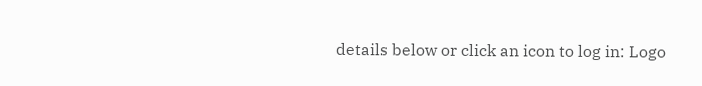details below or click an icon to log in: Logo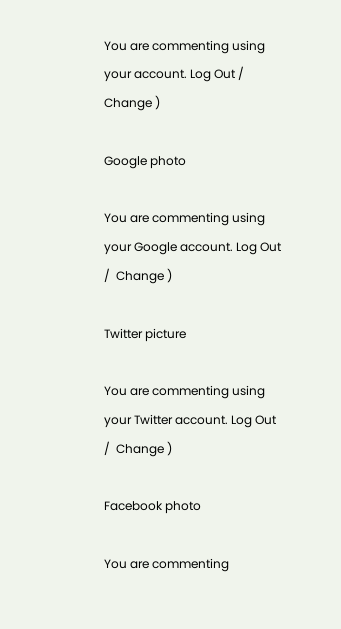You are commenting using your account. Log Out /  Change )

Google photo

You are commenting using your Google account. Log Out /  Change )

Twitter picture

You are commenting using your Twitter account. Log Out /  Change )

Facebook photo

You are commenting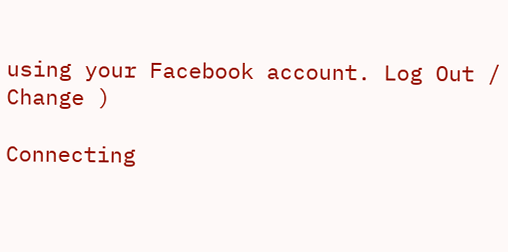using your Facebook account. Log Out /  Change )

Connecting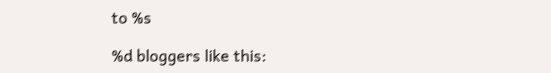to %s

%d bloggers like this: